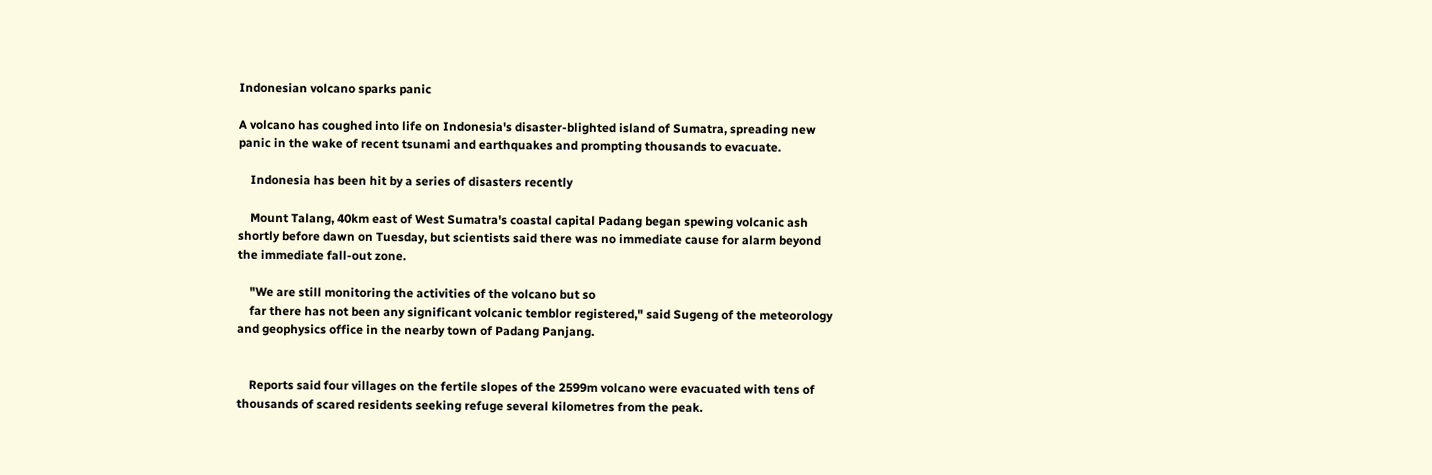Indonesian volcano sparks panic

A volcano has coughed into life on Indonesia's disaster-blighted island of Sumatra, spreading new panic in the wake of recent tsunami and earthquakes and prompting thousands to evacuate.

    Indonesia has been hit by a series of disasters recently

    Mount Talang, 40km east of West Sumatra's coastal capital Padang began spewing volcanic ash shortly before dawn on Tuesday, but scientists said there was no immediate cause for alarm beyond the immediate fall-out zone.

    "We are still monitoring the activities of the volcano but so
    far there has not been any significant volcanic temblor registered," said Sugeng of the meteorology and geophysics office in the nearby town of Padang Panjang.


    Reports said four villages on the fertile slopes of the 2599m volcano were evacuated with tens of thousands of scared residents seeking refuge several kilometres from the peak.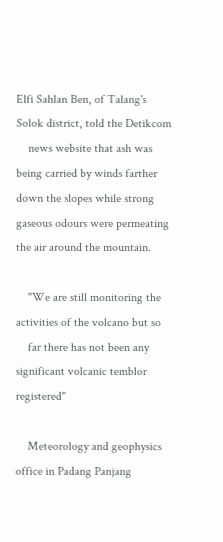Elfi Sahlan Ben, of Talang's Solok district, told the Detikcom
    news website that ash was being carried by winds farther down the slopes while strong gaseous odours were permeating the air around the mountain.

    "We are still monitoring the activities of the volcano but so
    far there has not been any significant volcanic temblor registered"

    Meteorology and geophysics office in Padang Panjang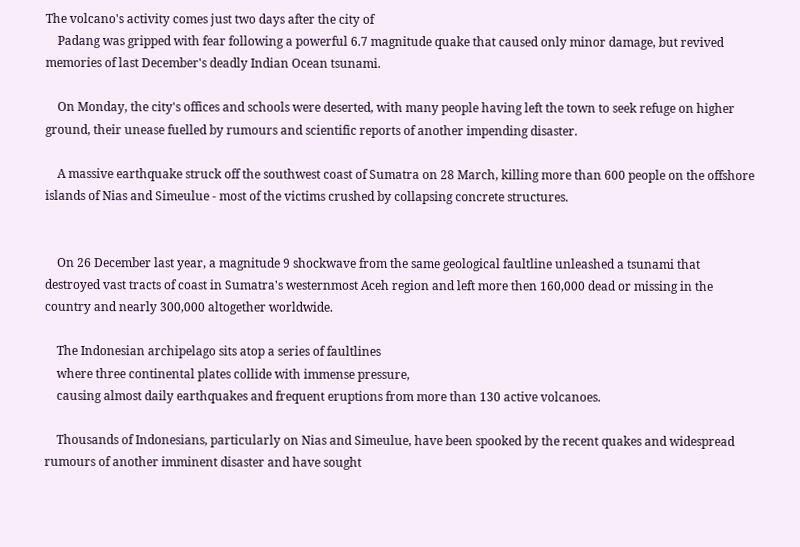The volcano's activity comes just two days after the city of
    Padang was gripped with fear following a powerful 6.7 magnitude quake that caused only minor damage, but revived memories of last December's deadly Indian Ocean tsunami.

    On Monday, the city's offices and schools were deserted, with many people having left the town to seek refuge on higher ground, their unease fuelled by rumours and scientific reports of another impending disaster.

    A massive earthquake struck off the southwest coast of Sumatra on 28 March, killing more than 600 people on the offshore islands of Nias and Simeulue - most of the victims crushed by collapsing concrete structures.


    On 26 December last year, a magnitude 9 shockwave from the same geological faultline unleashed a tsunami that destroyed vast tracts of coast in Sumatra's westernmost Aceh region and left more then 160,000 dead or missing in the country and nearly 300,000 altogether worldwide.

    The Indonesian archipelago sits atop a series of faultlines
    where three continental plates collide with immense pressure,
    causing almost daily earthquakes and frequent eruptions from more than 130 active volcanoes.

    Thousands of Indonesians, particularly on Nias and Simeulue, have been spooked by the recent quakes and widespread rumours of another imminent disaster and have sought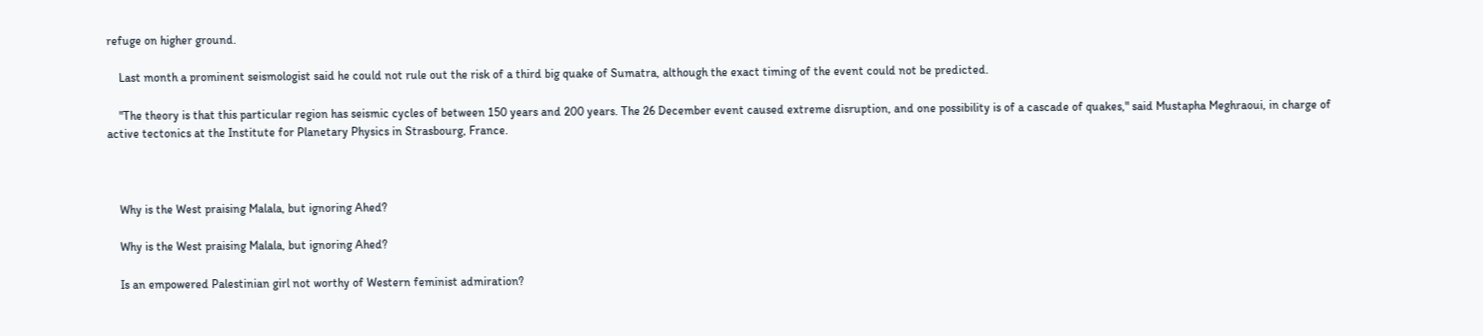refuge on higher ground.

    Last month a prominent seismologist said he could not rule out the risk of a third big quake of Sumatra, although the exact timing of the event could not be predicted.

    "The theory is that this particular region has seismic cycles of between 150 years and 200 years. The 26 December event caused extreme disruption, and one possibility is of a cascade of quakes," said Mustapha Meghraoui, in charge of active tectonics at the Institute for Planetary Physics in Strasbourg, France.



    Why is the West praising Malala, but ignoring Ahed?

    Why is the West praising Malala, but ignoring Ahed?

    Is an empowered Palestinian girl not worthy of Western feminist admiration?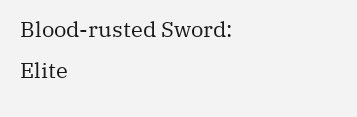Blood-rusted Sword: Elite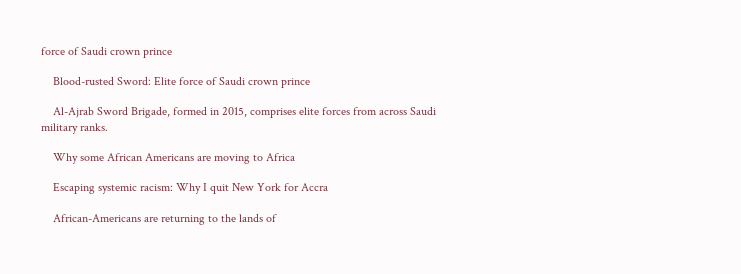force of Saudi crown prince

    Blood-rusted Sword: Elite force of Saudi crown prince

    Al-Ajrab Sword Brigade, formed in 2015, comprises elite forces from across Saudi military ranks.

    Why some African Americans are moving to Africa

    Escaping systemic racism: Why I quit New York for Accra

    African-Americans are returning to the lands of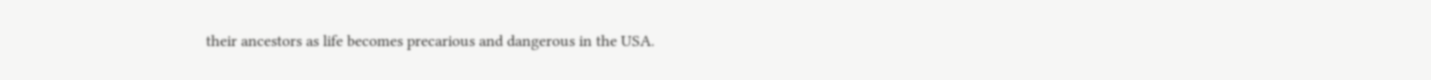their ancestors as life becomes precarious and dangerous in the USA.